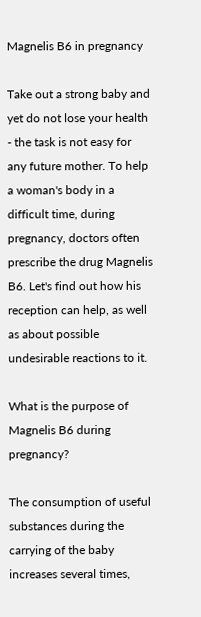Magnelis B6 in pregnancy

Take out a strong baby and yet do not lose your health - the task is not easy for any future mother. To help a woman's body in a difficult time, during pregnancy, doctors often prescribe the drug Magnelis B6. Let's find out how his reception can help, as well as about possible undesirable reactions to it.

What is the purpose of Magnelis B6 during pregnancy?

The consumption of useful substances during the carrying of the baby increases several times,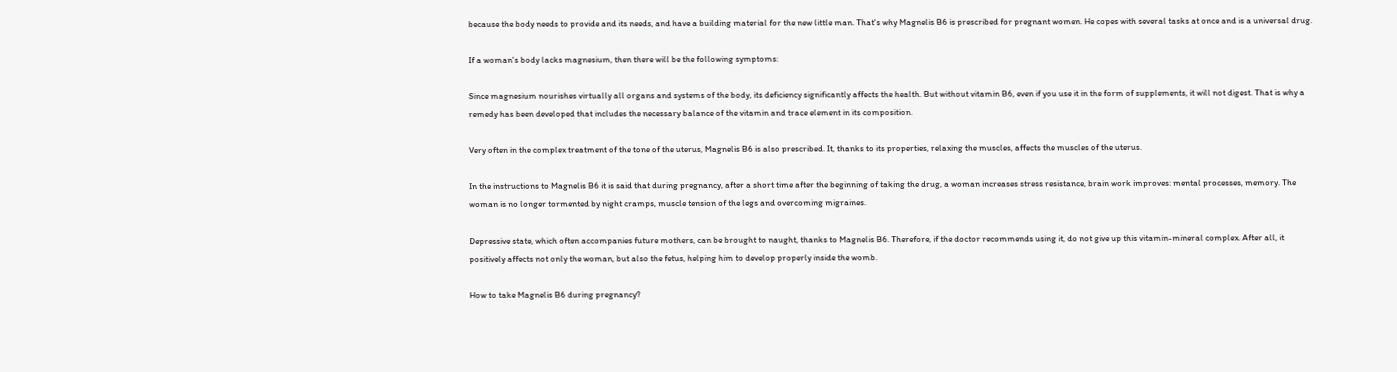because the body needs to provide and its needs, and have a building material for the new little man. That's why Magnelis B6 is prescribed for pregnant women. He copes with several tasks at once and is a universal drug.

If a woman's body lacks magnesium, then there will be the following symptoms:

Since magnesium nourishes virtually all organs and systems of the body, its deficiency significantly affects the health. But without vitamin B6, even if you use it in the form of supplements, it will not digest. That is why a remedy has been developed that includes the necessary balance of the vitamin and trace element in its composition.

Very often in the complex treatment of the tone of the uterus, Magnelis B6 is also prescribed. It, thanks to its properties, relaxing the muscles, affects the muscles of the uterus.

In the instructions to Magnelis B6 it is said that during pregnancy, after a short time after the beginning of taking the drug, a woman increases stress resistance, brain work improves: mental processes, memory. The woman is no longer tormented by night cramps, muscle tension of the legs and overcoming migraines.

Depressive state, which often accompanies future mothers, can be brought to naught, thanks to Magnelis B6. Therefore, if the doctor recommends using it, do not give up this vitamin-mineral complex. After all, it positively affects not only the woman, but also the fetus, helping him to develop properly inside the womb.

How to take Magnelis B6 during pregnancy?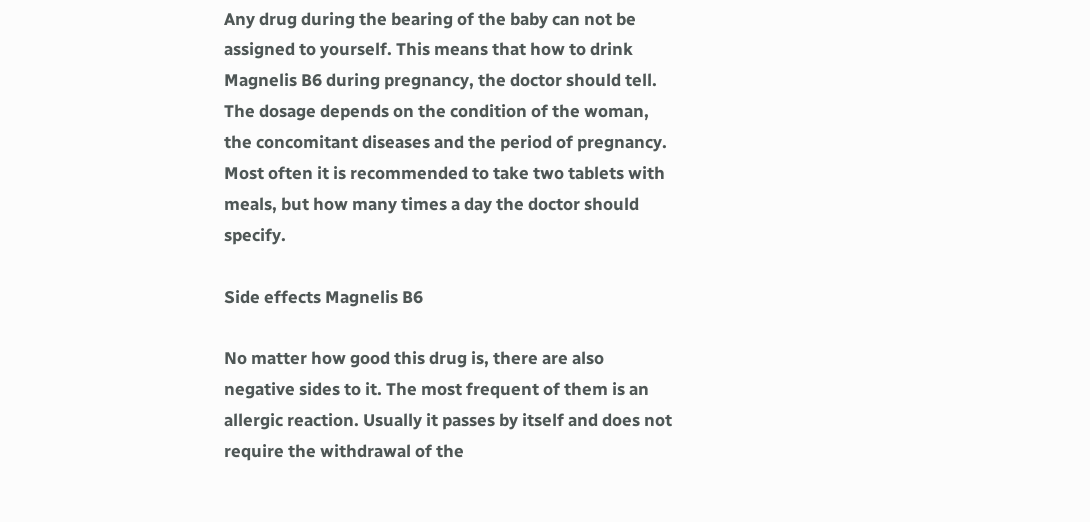Any drug during the bearing of the baby can not be assigned to yourself. This means that how to drink Magnelis B6 during pregnancy, the doctor should tell. The dosage depends on the condition of the woman, the concomitant diseases and the period of pregnancy. Most often it is recommended to take two tablets with meals, but how many times a day the doctor should specify.

Side effects Magnelis B6

No matter how good this drug is, there are also negative sides to it. The most frequent of them is an allergic reaction. Usually it passes by itself and does not require the withdrawal of the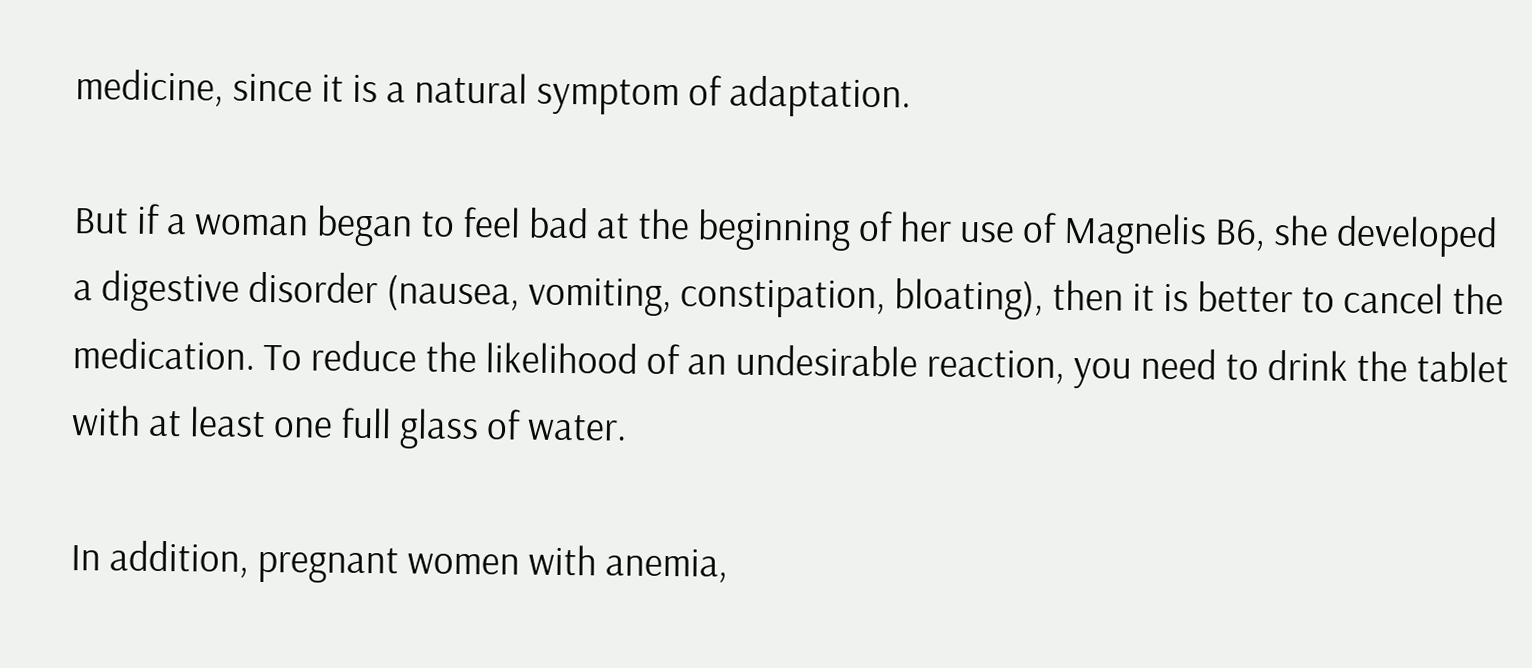medicine, since it is a natural symptom of adaptation.

But if a woman began to feel bad at the beginning of her use of Magnelis B6, she developed a digestive disorder (nausea, vomiting, constipation, bloating), then it is better to cancel the medication. To reduce the likelihood of an undesirable reaction, you need to drink the tablet with at least one full glass of water.

In addition, pregnant women with anemia,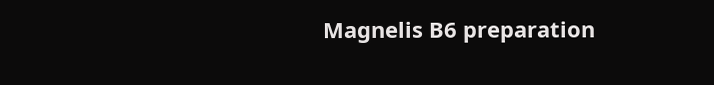Magnelis B6 preparation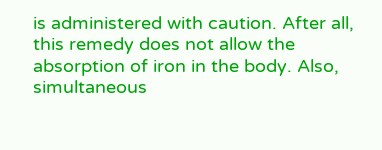is administered with caution. After all, this remedy does not allow the absorption of iron in the body. Also, simultaneous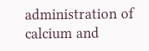administration of calcium and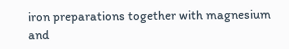iron preparations together with magnesium and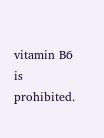vitamin B6 is prohibited.